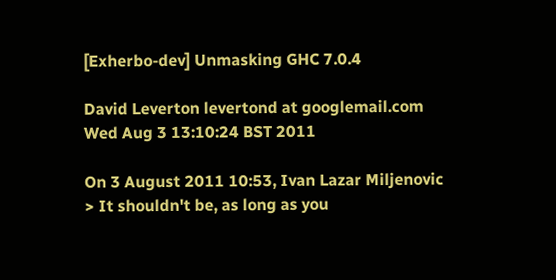[Exherbo-dev] Unmasking GHC 7.0.4

David Leverton levertond at googlemail.com
Wed Aug 3 13:10:24 BST 2011

On 3 August 2011 10:53, Ivan Lazar Miljenovic
> It shouldn't be, as long as you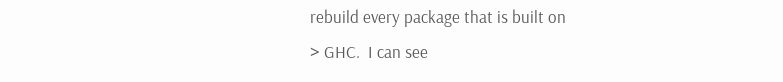rebuild every package that is built on
> GHC.  I can see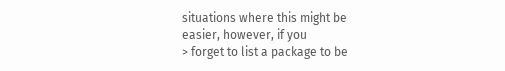situations where this might be easier, however, if you
> forget to list a package to be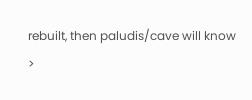rebuilt, then paludis/cave will know
>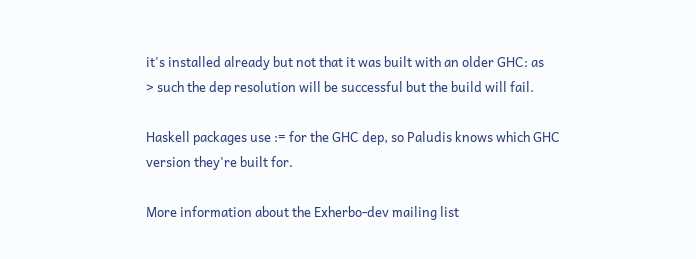it's installed already but not that it was built with an older GHC: as
> such the dep resolution will be successful but the build will fail.

Haskell packages use := for the GHC dep, so Paludis knows which GHC
version they're built for.

More information about the Exherbo-dev mailing list